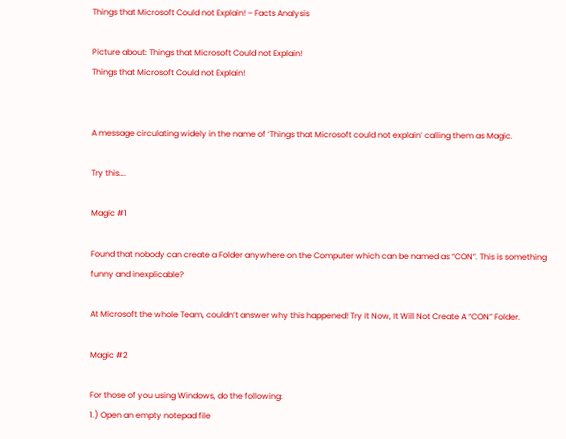Things that Microsoft Could not Explain! – Facts Analysis

Picture about: Things that Microsoft Could not Explain!
Things that Microsoft Could not Explain!


A message circulating widely in the name of ‘Things that Microsoft could not explain’ calling them as Magic.

Try this….

Magic #1

Found that nobody can create a Folder anywhere on the Computer which can be named as “CON”. This is something funny and inexplicable?

At Microsoft the whole Team, couldn’t answer why this happened! Try It Now, It Will Not Create A “CON” Folder.

Magic #2

For those of you using Windows, do the following:
1.) Open an empty notepad file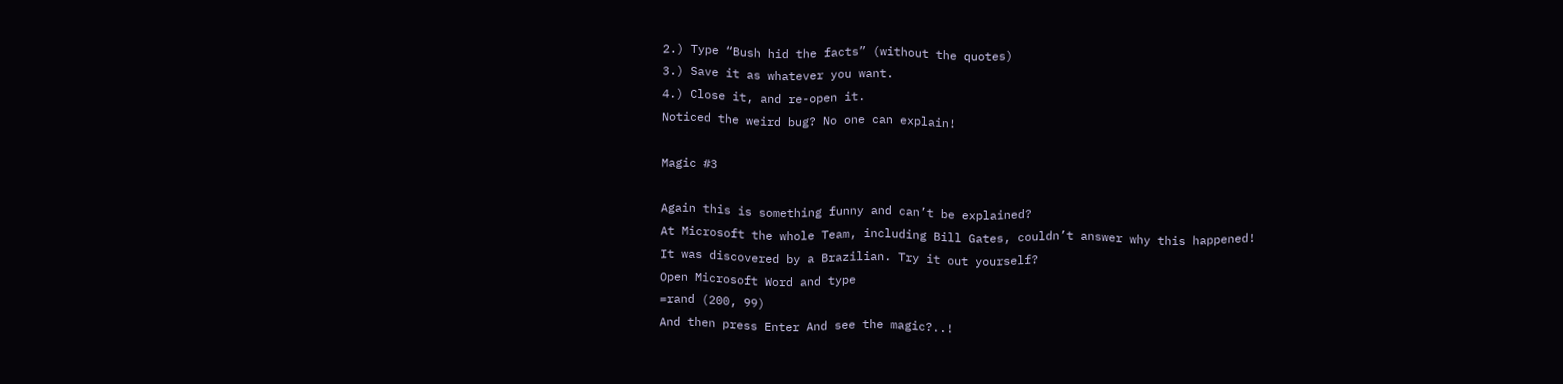2.) Type “Bush hid the facts” (without the quotes)
3.) Save it as whatever you want.
4.) Close it, and re-open it.
Noticed the weird bug? No one can explain!

Magic #3

Again this is something funny and can’t be explained?
At Microsoft the whole Team, including Bill Gates, couldn’t answer why this happened!
It was discovered by a Brazilian. Try it out yourself?
Open Microsoft Word and type
=rand (200, 99)
And then press Enter And see the magic?..!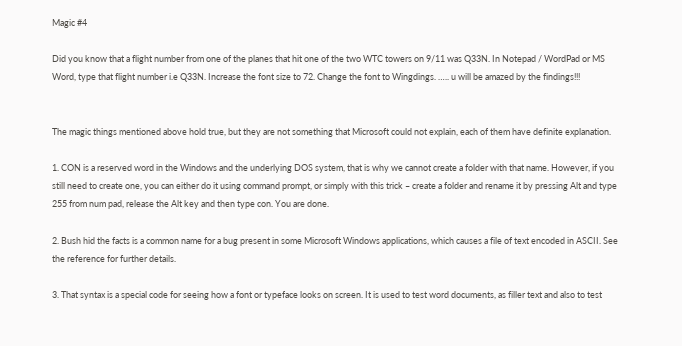Magic #4

Did you know that a flight number from one of the planes that hit one of the two WTC towers on 9/11 was Q33N. In Notepad / WordPad or MS Word, type that flight number i.e Q33N. Increase the font size to 72. Change the font to Wingdings. ….. u will be amazed by the findings!!!


The magic things mentioned above hold true, but they are not something that Microsoft could not explain, each of them have definite explanation.

1. CON is a reserved word in the Windows and the underlying DOS system, that is why we cannot create a folder with that name. However, if you still need to create one, you can either do it using command prompt, or simply with this trick – create a folder and rename it by pressing Alt and type 255 from num pad, release the Alt key and then type con. You are done.

2. Bush hid the facts is a common name for a bug present in some Microsoft Windows applications, which causes a file of text encoded in ASCII. See the reference for further details.

3. That syntax is a special code for seeing how a font or typeface looks on screen. It is used to test word documents, as filler text and also to test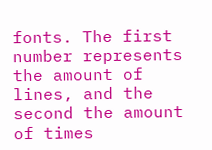fonts. The first number represents the amount of lines, and the second the amount of times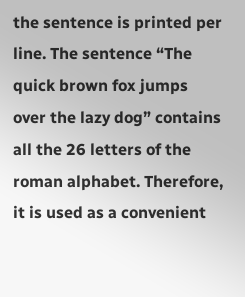the sentence is printed per line. The sentence “The quick brown fox jumps over the lazy dog” contains all the 26 letters of the roman alphabet. Therefore, it is used as a convenient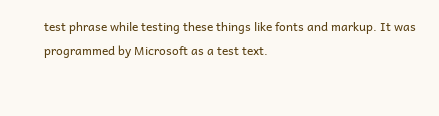test phrase while testing these things like fonts and markup. It was programmed by Microsoft as a test text.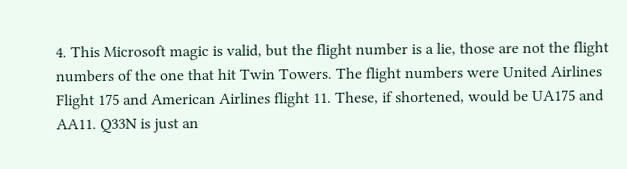4. This Microsoft magic is valid, but the flight number is a lie, those are not the flight numbers of the one that hit Twin Towers. The flight numbers were United Airlines Flight 175 and American Airlines flight 11. These, if shortened, would be UA175 and AA11. Q33N is just an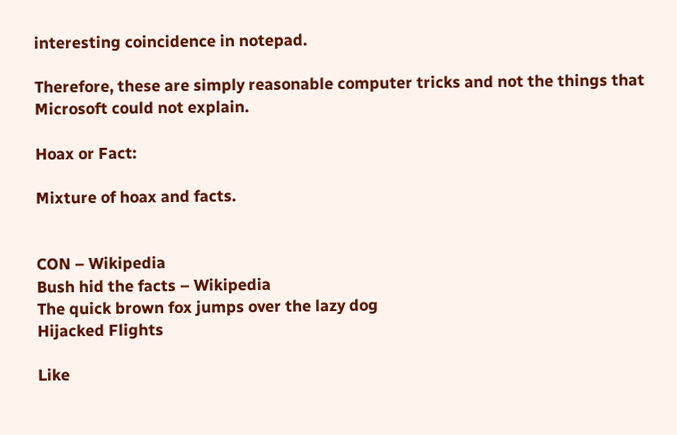interesting coincidence in notepad.

Therefore, these are simply reasonable computer tricks and not the things that Microsoft could not explain.

Hoax or Fact:

Mixture of hoax and facts.


CON – Wikipedia
Bush hid the facts – Wikipedia
The quick brown fox jumps over the lazy dog
Hijacked Flights

Like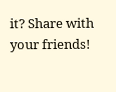it? Share with your friends!